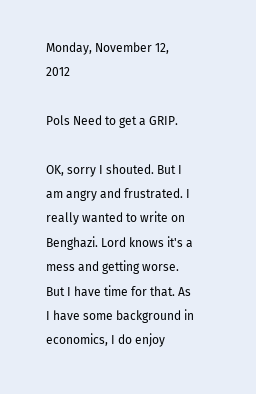Monday, November 12, 2012

Pols Need to get a GRIP.

OK, sorry I shouted. But I am angry and frustrated. I really wanted to write on Benghazi. Lord knows it's a mess and getting worse. But I have time for that. As I have some background in economics, I do enjoy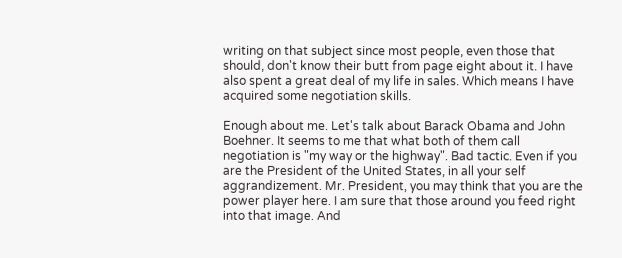writing on that subject since most people, even those that  should, don't know their butt from page eight about it. I have also spent a great deal of my life in sales. Which means I have acquired some negotiation skills.

Enough about me. Let's talk about Barack Obama and John Boehner. It seems to me that what both of them call negotiation is "my way or the highway". Bad tactic. Even if you are the President of the United States, in all your self aggrandizement. Mr. President, you may think that you are the power player here. I am sure that those around you feed right into that image. And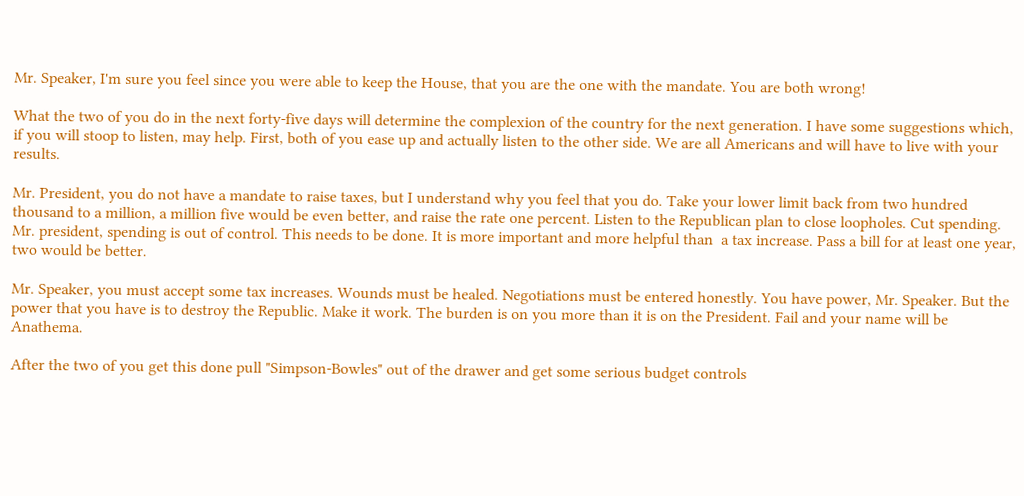Mr. Speaker, I'm sure you feel since you were able to keep the House, that you are the one with the mandate. You are both wrong!

What the two of you do in the next forty-five days will determine the complexion of the country for the next generation. I have some suggestions which, if you will stoop to listen, may help. First, both of you ease up and actually listen to the other side. We are all Americans and will have to live with your results.

Mr. President, you do not have a mandate to raise taxes, but I understand why you feel that you do. Take your lower limit back from two hundred thousand to a million, a million five would be even better, and raise the rate one percent. Listen to the Republican plan to close loopholes. Cut spending. Mr. president, spending is out of control. This needs to be done. It is more important and more helpful than  a tax increase. Pass a bill for at least one year, two would be better.

Mr. Speaker, you must accept some tax increases. Wounds must be healed. Negotiations must be entered honestly. You have power, Mr. Speaker. But the power that you have is to destroy the Republic. Make it work. The burden is on you more than it is on the President. Fail and your name will be Anathema.

After the two of you get this done pull "Simpson-Bowles" out of the drawer and get some serious budget controls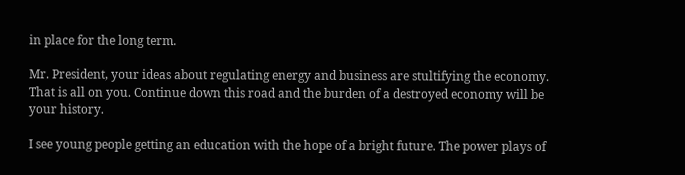in place for the long term.

Mr. President, your ideas about regulating energy and business are stultifying the economy. That is all on you. Continue down this road and the burden of a destroyed economy will be your history.

I see young people getting an education with the hope of a bright future. The power plays of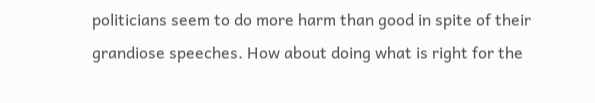politicians seem to do more harm than good in spite of their grandiose speeches. How about doing what is right for the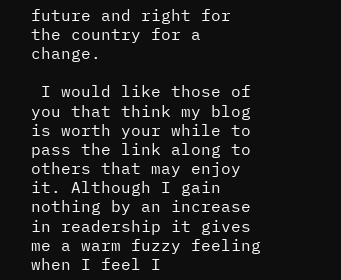future and right for the country for a change.

 I would like those of you that think my blog is worth your while to pass the link along to others that may enjoy it. Although I gain nothing by an increase in readership it gives me a warm fuzzy feeling when I feel I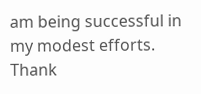am being successful in my modest efforts.  Thank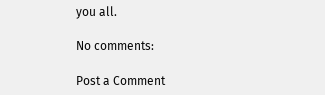you all.

No comments:

Post a Comment